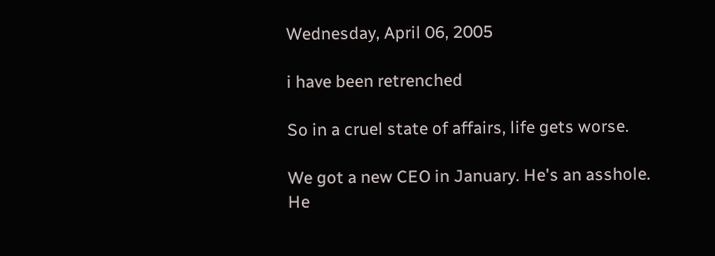Wednesday, April 06, 2005

i have been retrenched

So in a cruel state of affairs, life gets worse.

We got a new CEO in January. He's an asshole. He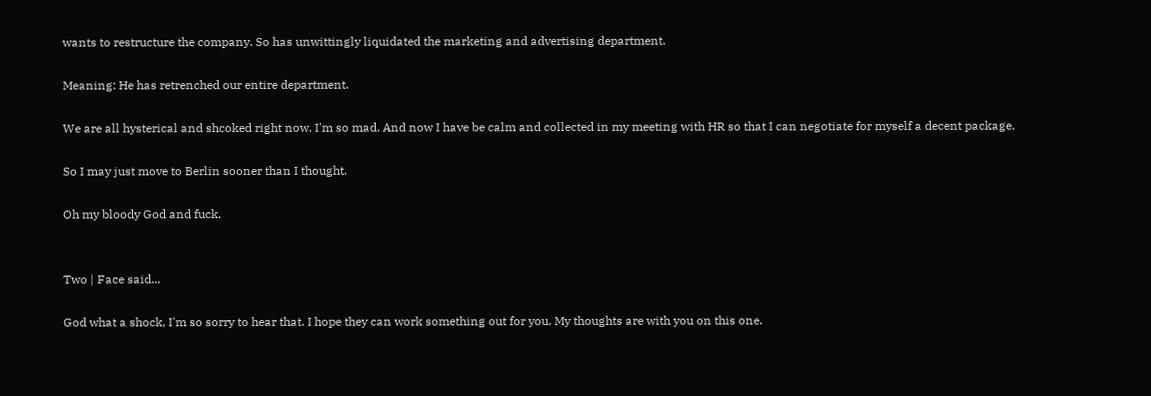wants to restructure the company. So has unwittingly liquidated the marketing and advertising department.

Meaning: He has retrenched our entire department.

We are all hysterical and shcoked right now. I'm so mad. And now I have be calm and collected in my meeting with HR so that I can negotiate for myself a decent package.

So I may just move to Berlin sooner than I thought.

Oh my bloody God and fuck.


Two | Face said...

God what a shock, I'm so sorry to hear that. I hope they can work something out for you. My thoughts are with you on this one.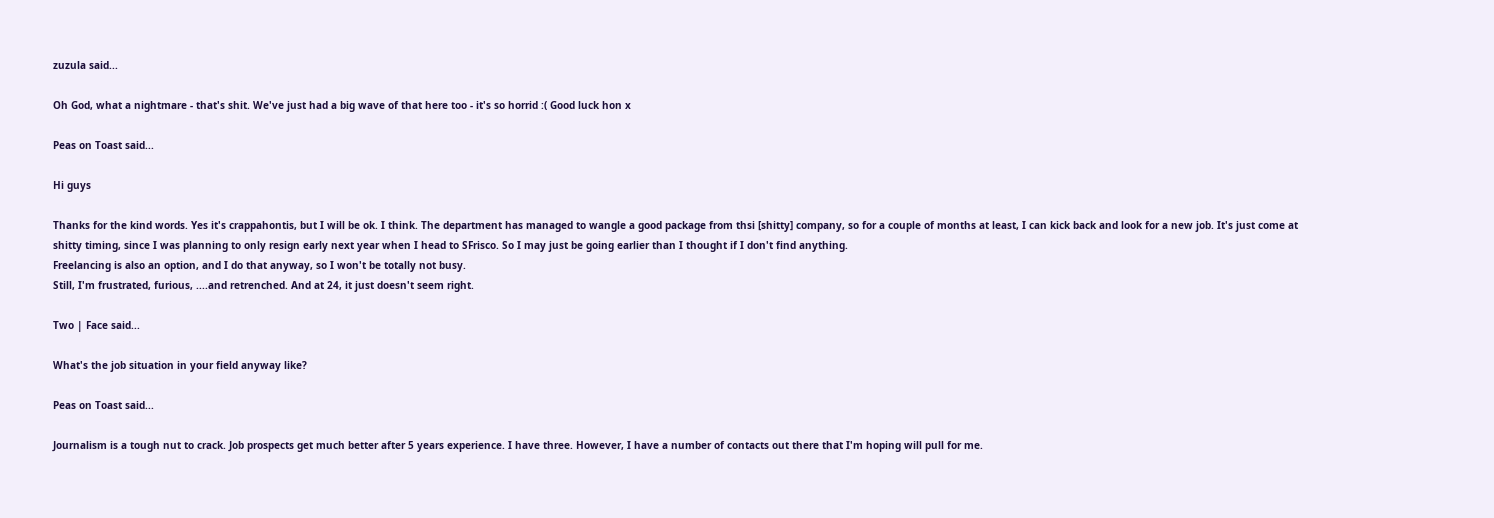zuzula said...

Oh God, what a nightmare - that's shit. We've just had a big wave of that here too - it's so horrid :( Good luck hon x

Peas on Toast said...

Hi guys

Thanks for the kind words. Yes it's crappahontis, but I will be ok. I think. The department has managed to wangle a good package from thsi [shitty] company, so for a couple of months at least, I can kick back and look for a new job. It's just come at shitty timing, since I was planning to only resign early next year when I head to SFrisco. So I may just be going earlier than I thought if I don't find anything.
Freelancing is also an option, and I do that anyway, so I won't be totally not busy.
Still, I'm frustrated, furious, ....and retrenched. And at 24, it just doesn't seem right.

Two | Face said...

What's the job situation in your field anyway like?

Peas on Toast said...

Journalism is a tough nut to crack. Job prospects get much better after 5 years experience. I have three. However, I have a number of contacts out there that I'm hoping will pull for me.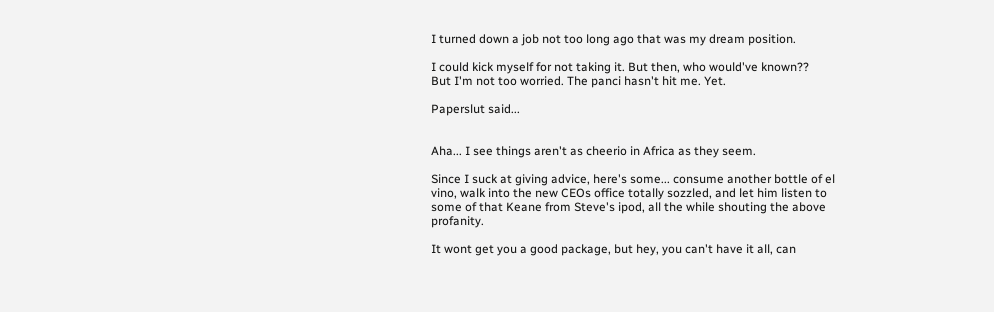I turned down a job not too long ago that was my dream position.

I could kick myself for not taking it. But then, who would've known??
But I'm not too worried. The panci hasn't hit me. Yet.

Paperslut said...


Aha... I see things aren't as cheerio in Africa as they seem.

Since I suck at giving advice, here's some... consume another bottle of el vino, walk into the new CEOs office totally sozzled, and let him listen to some of that Keane from Steve's ipod, all the while shouting the above profanity.

It wont get you a good package, but hey, you can't have it all, can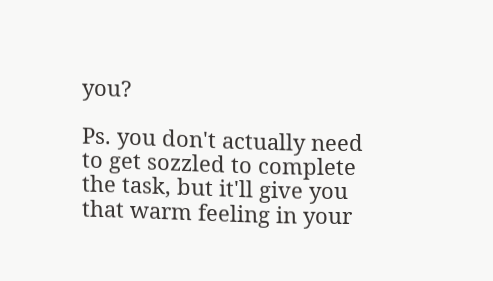you?

Ps. you don't actually need to get sozzled to complete the task, but it'll give you that warm feeling in your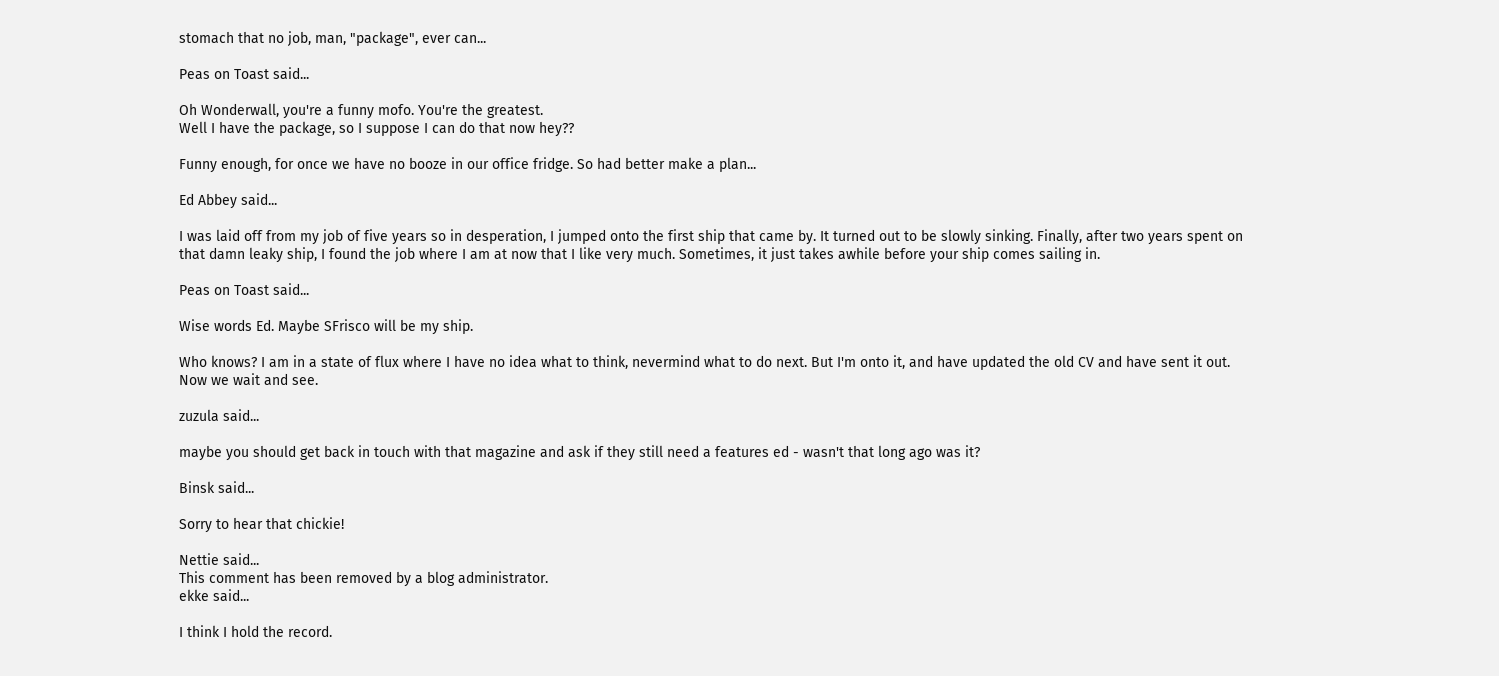stomach that no job, man, "package", ever can...

Peas on Toast said...

Oh Wonderwall, you're a funny mofo. You're the greatest.
Well I have the package, so I suppose I can do that now hey??

Funny enough, for once we have no booze in our office fridge. So had better make a plan...

Ed Abbey said...

I was laid off from my job of five years so in desperation, I jumped onto the first ship that came by. It turned out to be slowly sinking. Finally, after two years spent on that damn leaky ship, I found the job where I am at now that I like very much. Sometimes, it just takes awhile before your ship comes sailing in.

Peas on Toast said...

Wise words Ed. Maybe SFrisco will be my ship.

Who knows? I am in a state of flux where I have no idea what to think, nevermind what to do next. But I'm onto it, and have updated the old CV and have sent it out. Now we wait and see.

zuzula said...

maybe you should get back in touch with that magazine and ask if they still need a features ed - wasn't that long ago was it?

Binsk said...

Sorry to hear that chickie!

Nettie said...
This comment has been removed by a blog administrator.
ekke said...

I think I hold the record.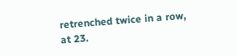retrenched twice in a row, at 23.